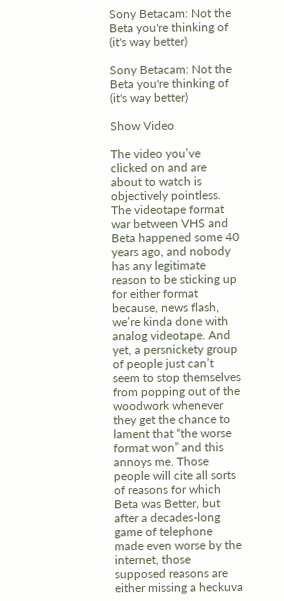Sony Betacam: Not the Beta you're thinking of (it's way better)

Sony Betacam: Not the Beta you're thinking of (it's way better)

Show Video

The video you’ve clicked on and are about to watch is objectively pointless. The videotape format war between VHS and Beta happened some 40 years ago, and nobody has any legitimate reason to be sticking up for either format because, news flash, we’re kinda done with analog videotape. And yet, a persnickety group of people just can’t seem to stop themselves from popping out of the woodwork whenever they get the chance to lament that “the worse format won” and this annoys me. Those people will cite all sorts of reasons for which Beta was Better, but after a decades-long game of telephone made even worse by the internet, those supposed reasons are either missing a heckuva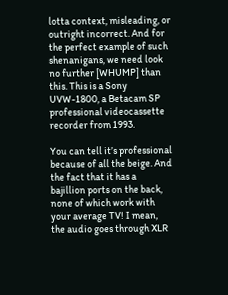lotta context, misleading, or outright incorrect. And for the perfect example of such shenanigans, we need look no further [WHUMP] than this. This is a Sony UVW-1800, a Betacam SP professional videocassette recorder from 1993.

You can tell it’s professional because of all the beige. And the fact that it has a bajillion ports on the back, none of which work with your average TV! I mean, the audio goes through XLR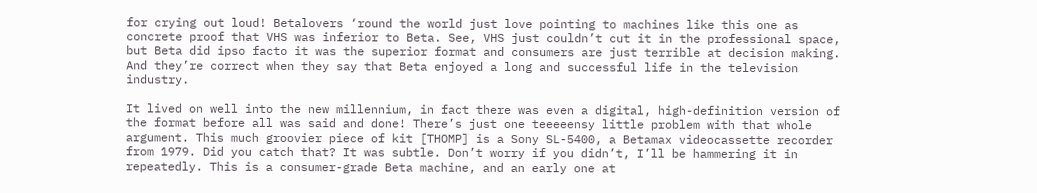for crying out loud! Betalovers ‘round the world just love pointing to machines like this one as concrete proof that VHS was inferior to Beta. See, VHS just couldn’t cut it in the professional space, but Beta did ipso facto it was the superior format and consumers are just terrible at decision making. And they’re correct when they say that Beta enjoyed a long and successful life in the television industry.

It lived on well into the new millennium, in fact there was even a digital, high-definition version of the format before all was said and done! There’s just one teeeeensy little problem with that whole argument. This much groovier piece of kit [THOMP] is a Sony SL-5400, a Betamax videocassette recorder from 1979. Did you catch that? It was subtle. Don’t worry if you didn’t, I’ll be hammering it in repeatedly. This is a consumer-grade Beta machine, and an early one at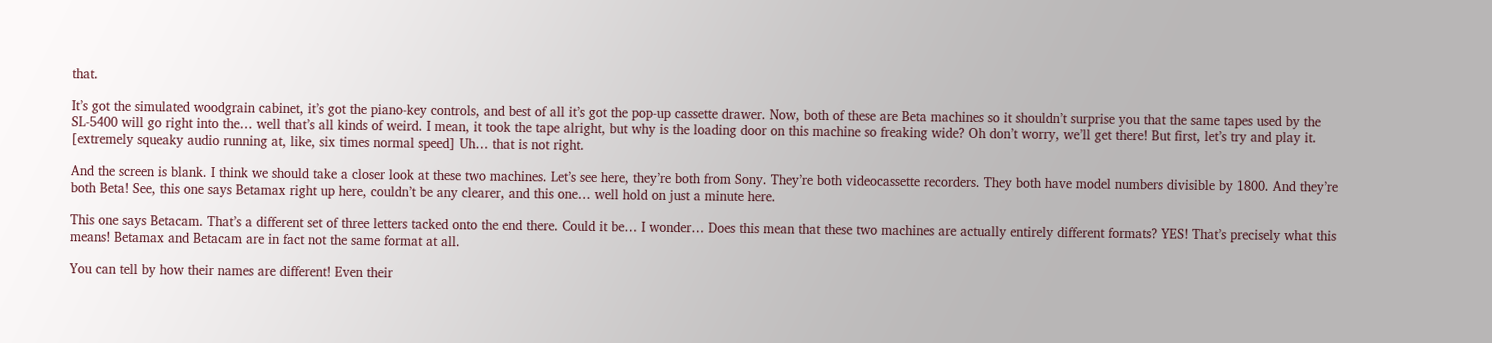that.

It’s got the simulated woodgrain cabinet, it’s got the piano-key controls, and best of all it’s got the pop-up cassette drawer. Now, both of these are Beta machines so it shouldn’t surprise you that the same tapes used by the SL-5400 will go right into the… well that’s all kinds of weird. I mean, it took the tape alright, but why is the loading door on this machine so freaking wide? Oh don’t worry, we’ll get there! But first, let’s try and play it. [extremely squeaky audio running at, like, six times normal speed] Uh… that is not right.

And the screen is blank. I think we should take a closer look at these two machines. Let’s see here, they’re both from Sony. They’re both videocassette recorders. They both have model numbers divisible by 1800. And they’re both Beta! See, this one says Betamax right up here, couldn’t be any clearer, and this one… well hold on just a minute here.

This one says Betacam. That’s a different set of three letters tacked onto the end there. Could it be… I wonder… Does this mean that these two machines are actually entirely different formats? YES! That’s precisely what this means! Betamax and Betacam are in fact not the same format at all.

You can tell by how their names are different! Even their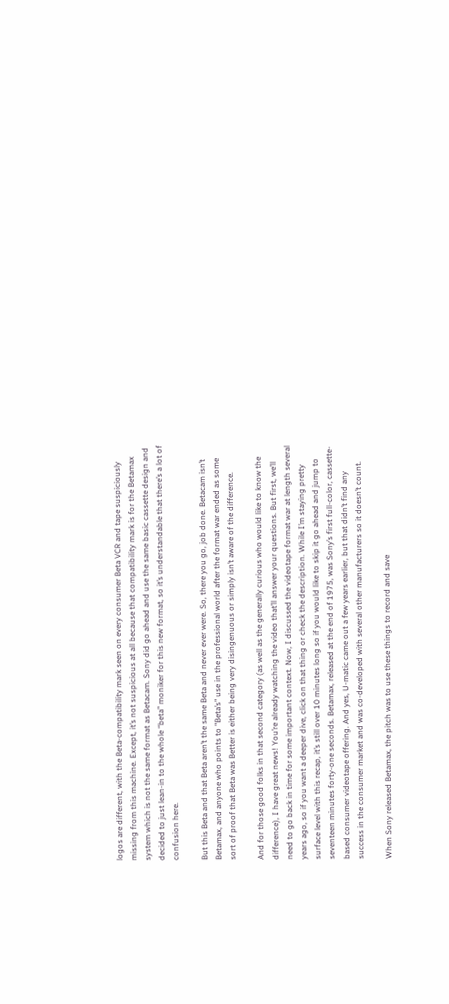logos are different, with the Beta-compatibility mark seen on every consumer Beta VCR and tape suspiciously missing from this machine. Except, it’s not suspicious at all because that compatibility mark is for the Betamax system which is not the same format as Betacam. Sony did go ahead and use the same basic cassette design and decided to just lean-in to the whole “beta” moniker for this new format, so it’s understandable that there’s a lot of confusion here.

But this Beta and that Beta aren’t the same Beta and never ever were. So, there you go, job done. Betacam isn’t Betamax, and anyone who points to "Beta’s" use in the professional world after the format war ended as some sort of proof that Beta was Better is either being very disingenuous or simply isn’t aware of the difference.

And for those good folks in that second category (as well as the generally curious who would like to know the difference), I have great news! You’re already watching the video that’ll answer your questions. But first, we’ll need to go back in time for some important context. Now, I discussed the videotape format war at length several years ago, so if you want a deeper dive, click on that thing or check the description. While I’m staying pretty surface level with this recap, it’s still over 10 minutes long so if you would like to skip it go ahead and jump to seventeen minutes forty-one seconds. Betamax, released at the end of 1975, was Sony’s first full-color, cassette-based consumer videotape offering. And yes, U-matic came out a few years earlier, but that didn’t find any success in the consumer market and was co-developed with several other manufacturers so it doesn’t count.

When Sony released Betamax, the pitch was to use these things to record and save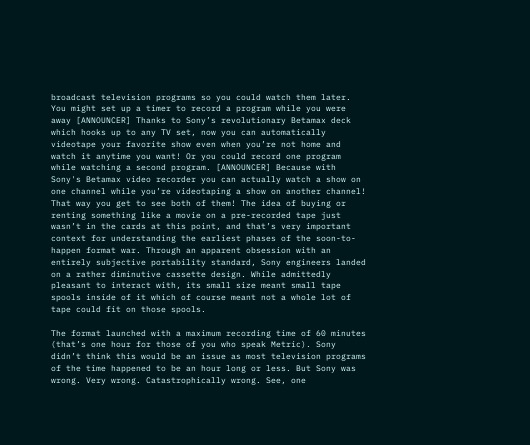broadcast television programs so you could watch them later. You might set up a timer to record a program while you were away [ANNOUNCER] Thanks to Sony’s revolutionary Betamax deck which hooks up to any TV set, now you can automatically videotape your favorite show even when you’re not home and watch it anytime you want! Or you could record one program while watching a second program. [ANNOUNCER] Because with Sony's Betamax video recorder you can actually watch a show on one channel while you’re videotaping a show on another channel! That way you get to see both of them! The idea of buying or renting something like a movie on a pre-recorded tape just wasn’t in the cards at this point, and that’s very important context for understanding the earliest phases of the soon-to-happen format war. Through an apparent obsession with an entirely subjective portability standard, Sony engineers landed on a rather diminutive cassette design. While admittedly pleasant to interact with, its small size meant small tape spools inside of it which of course meant not a whole lot of tape could fit on those spools.

The format launched with a maximum recording time of 60 minutes (that’s one hour for those of you who speak Metric). Sony didn’t think this would be an issue as most television programs of the time happened to be an hour long or less. But Sony was wrong. Very wrong. Catastrophically wrong. See, one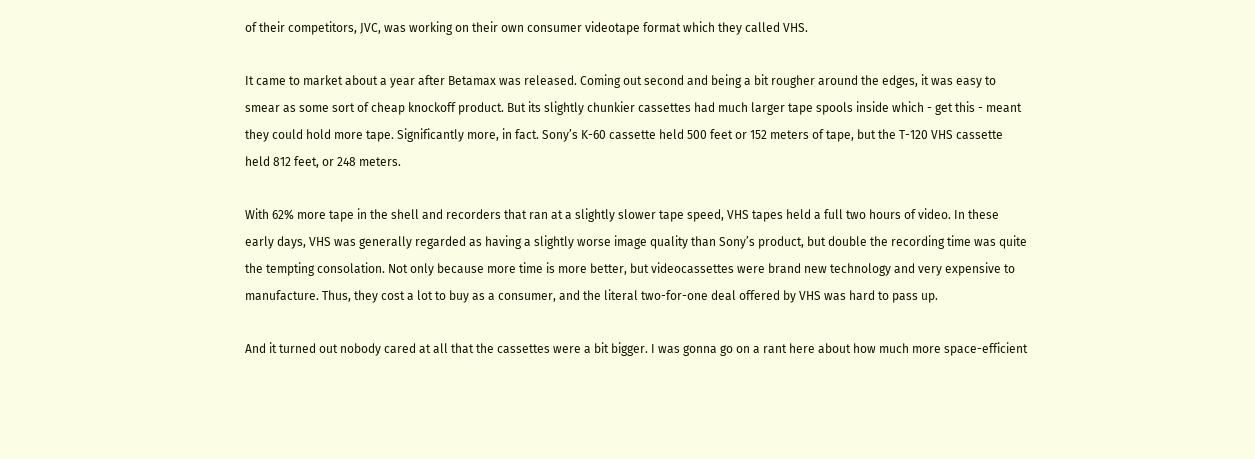of their competitors, JVC, was working on their own consumer videotape format which they called VHS.

It came to market about a year after Betamax was released. Coming out second and being a bit rougher around the edges, it was easy to smear as some sort of cheap knockoff product. But its slightly chunkier cassettes had much larger tape spools inside which - get this - meant they could hold more tape. Significantly more, in fact. Sony’s K-60 cassette held 500 feet or 152 meters of tape, but the T-120 VHS cassette held 812 feet, or 248 meters.

With 62% more tape in the shell and recorders that ran at a slightly slower tape speed, VHS tapes held a full two hours of video. In these early days, VHS was generally regarded as having a slightly worse image quality than Sony’s product, but double the recording time was quite the tempting consolation. Not only because more time is more better, but videocassettes were brand new technology and very expensive to manufacture. Thus, they cost a lot to buy as a consumer, and the literal two-for-one deal offered by VHS was hard to pass up.

And it turned out nobody cared at all that the cassettes were a bit bigger. I was gonna go on a rant here about how much more space-efficient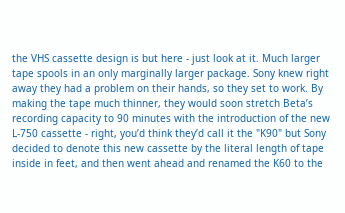the VHS cassette design is but here - just look at it. Much larger tape spools in an only marginally larger package. Sony knew right away they had a problem on their hands, so they set to work. By making the tape much thinner, they would soon stretch Beta’s recording capacity to 90 minutes with the introduction of the new L-750 cassette - right, you’d think they’d call it the "K90" but Sony decided to denote this new cassette by the literal length of tape inside in feet, and then went ahead and renamed the K60 to the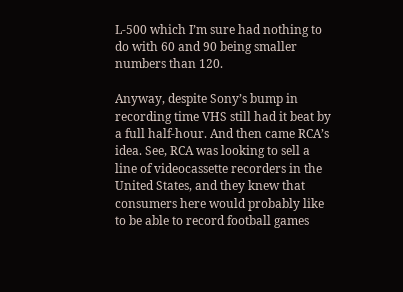L-500 which I’m sure had nothing to do with 60 and 90 being smaller numbers than 120.

Anyway, despite Sony’s bump in recording time VHS still had it beat by a full half-hour. And then came RCA’s idea. See, RCA was looking to sell a line of videocassette recorders in the United States, and they knew that consumers here would probably like to be able to record football games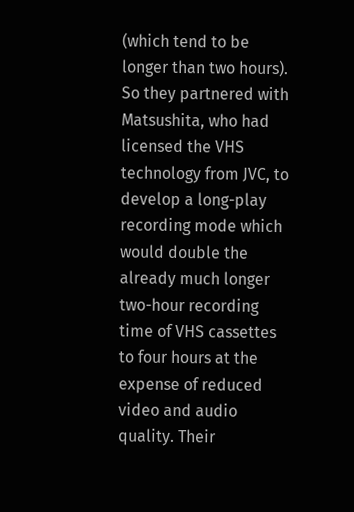(which tend to be longer than two hours). So they partnered with Matsushita, who had licensed the VHS technology from JVC, to develop a long-play recording mode which would double the already much longer two-hour recording time of VHS cassettes to four hours at the expense of reduced video and audio quality. Their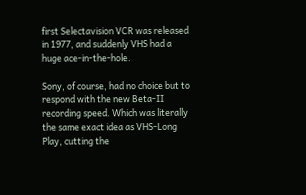first Selectavision VCR was released in 1977, and suddenly VHS had a huge ace-in-the-hole.

Sony, of course, had no choice but to respond with the new Beta-II recording speed. Which was literally the same exact idea as VHS-Long Play, cutting the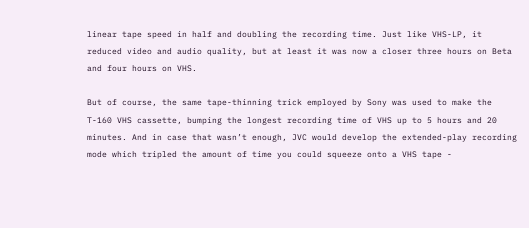linear tape speed in half and doubling the recording time. Just like VHS-LP, it reduced video and audio quality, but at least it was now a closer three hours on Beta and four hours on VHS.

But of course, the same tape-thinning trick employed by Sony was used to make the T-160 VHS cassette, bumping the longest recording time of VHS up to 5 hours and 20 minutes. And in case that wasn’t enough, JVC would develop the extended-play recording mode which tripled the amount of time you could squeeze onto a VHS tape -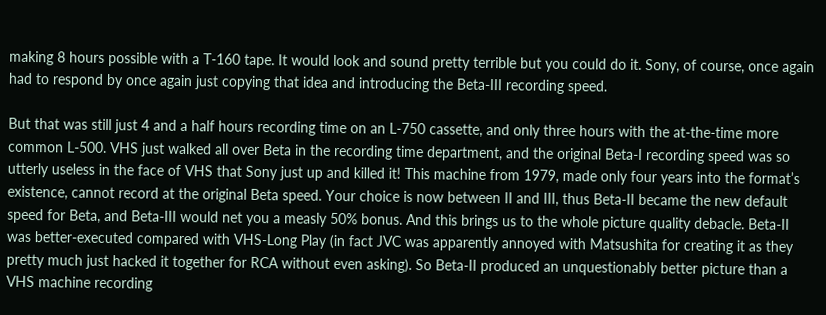making 8 hours possible with a T-160 tape. It would look and sound pretty terrible but you could do it. Sony, of course, once again had to respond by once again just copying that idea and introducing the Beta-III recording speed.

But that was still just 4 and a half hours recording time on an L-750 cassette, and only three hours with the at-the-time more common L-500. VHS just walked all over Beta in the recording time department, and the original Beta-I recording speed was so utterly useless in the face of VHS that Sony just up and killed it! This machine from 1979, made only four years into the format’s existence, cannot record at the original Beta speed. Your choice is now between II and III, thus Beta-II became the new default speed for Beta, and Beta-III would net you a measly 50% bonus. And this brings us to the whole picture quality debacle. Beta-II was better-executed compared with VHS-Long Play (in fact JVC was apparently annoyed with Matsushita for creating it as they pretty much just hacked it together for RCA without even asking). So Beta-II produced an unquestionably better picture than a VHS machine recording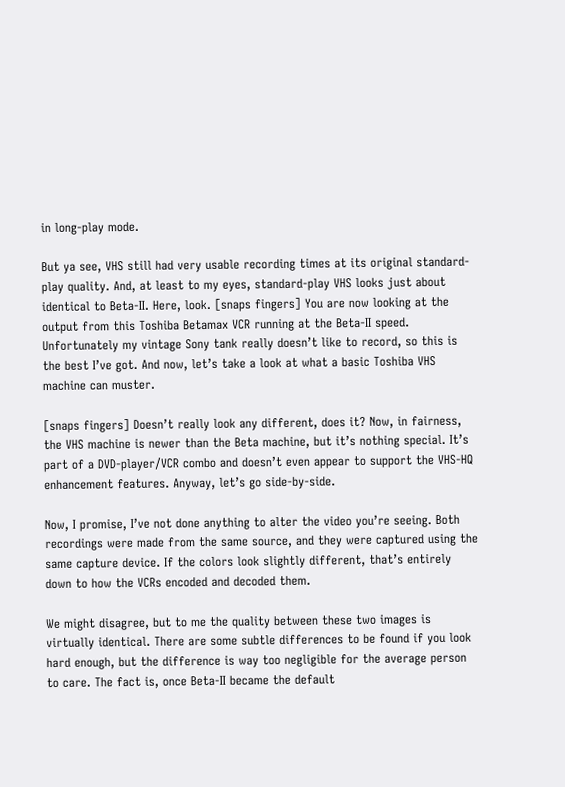in long-play mode.

But ya see, VHS still had very usable recording times at its original standard-play quality. And, at least to my eyes, standard-play VHS looks just about identical to Beta-II. Here, look. [snaps fingers] You are now looking at the output from this Toshiba Betamax VCR running at the Beta-II speed. Unfortunately my vintage Sony tank really doesn’t like to record, so this is the best I’ve got. And now, let’s take a look at what a basic Toshiba VHS machine can muster.

[snaps fingers] Doesn’t really look any different, does it? Now, in fairness, the VHS machine is newer than the Beta machine, but it’s nothing special. It’s part of a DVD-player/VCR combo and doesn’t even appear to support the VHS-HQ enhancement features. Anyway, let’s go side-by-side.

Now, I promise, I’ve not done anything to alter the video you’re seeing. Both recordings were made from the same source, and they were captured using the same capture device. If the colors look slightly different, that’s entirely down to how the VCRs encoded and decoded them.

We might disagree, but to me the quality between these two images is virtually identical. There are some subtle differences to be found if you look hard enough, but the difference is way too negligible for the average person to care. The fact is, once Beta-II became the default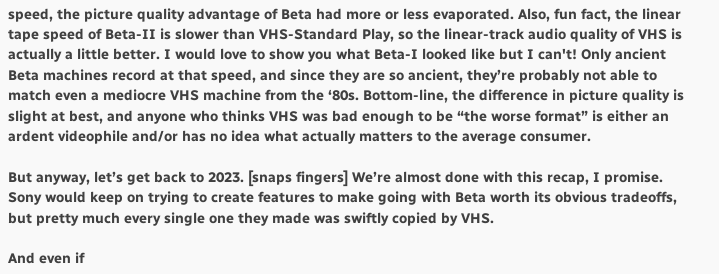speed, the picture quality advantage of Beta had more or less evaporated. Also, fun fact, the linear tape speed of Beta-II is slower than VHS-Standard Play, so the linear-track audio quality of VHS is actually a little better. I would love to show you what Beta-I looked like but I can't! Only ancient Beta machines record at that speed, and since they are so ancient, they’re probably not able to match even a mediocre VHS machine from the ‘80s. Bottom-line, the difference in picture quality is slight at best, and anyone who thinks VHS was bad enough to be “the worse format” is either an ardent videophile and/or has no idea what actually matters to the average consumer.

But anyway, let’s get back to 2023. [snaps fingers] We’re almost done with this recap, I promise. Sony would keep on trying to create features to make going with Beta worth its obvious tradeoffs, but pretty much every single one they made was swiftly copied by VHS.

And even if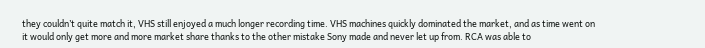they couldn’t quite match it, VHS still enjoyed a much longer recording time. VHS machines quickly dominated the market, and as time went on it would only get more and more market share thanks to the other mistake Sony made and never let up from. RCA was able to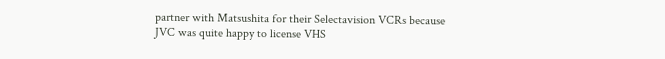partner with Matsushita for their Selectavision VCRs because JVC was quite happy to license VHS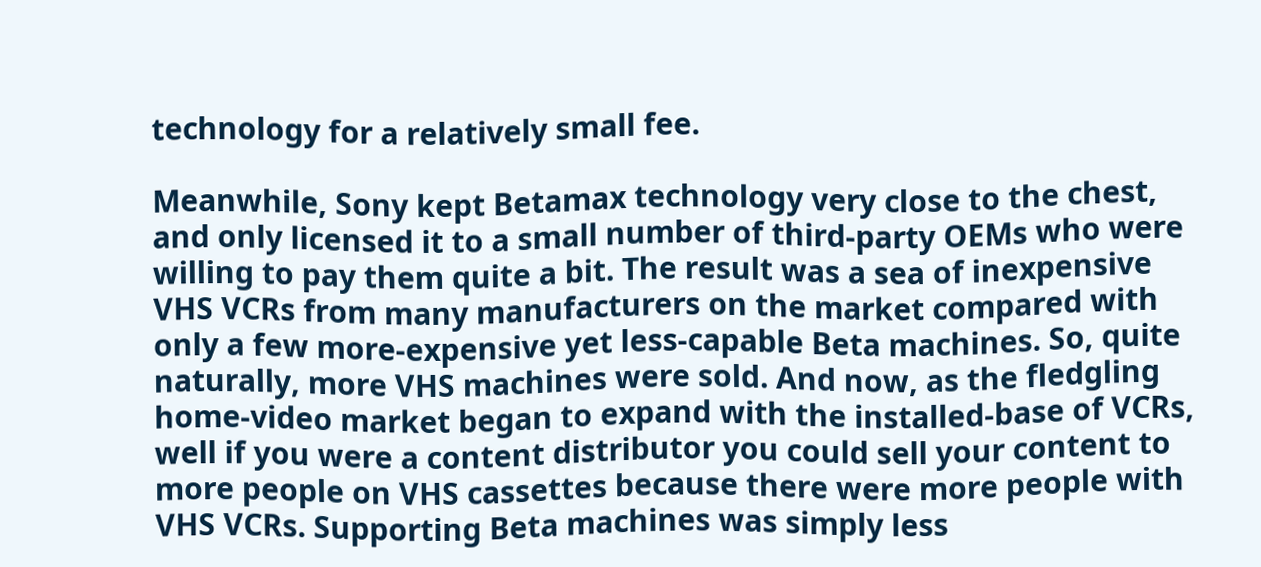technology for a relatively small fee.

Meanwhile, Sony kept Betamax technology very close to the chest, and only licensed it to a small number of third-party OEMs who were willing to pay them quite a bit. The result was a sea of inexpensive VHS VCRs from many manufacturers on the market compared with only a few more-expensive yet less-capable Beta machines. So, quite naturally, more VHS machines were sold. And now, as the fledgling home-video market began to expand with the installed-base of VCRs, well if you were a content distributor you could sell your content to more people on VHS cassettes because there were more people with VHS VCRs. Supporting Beta machines was simply less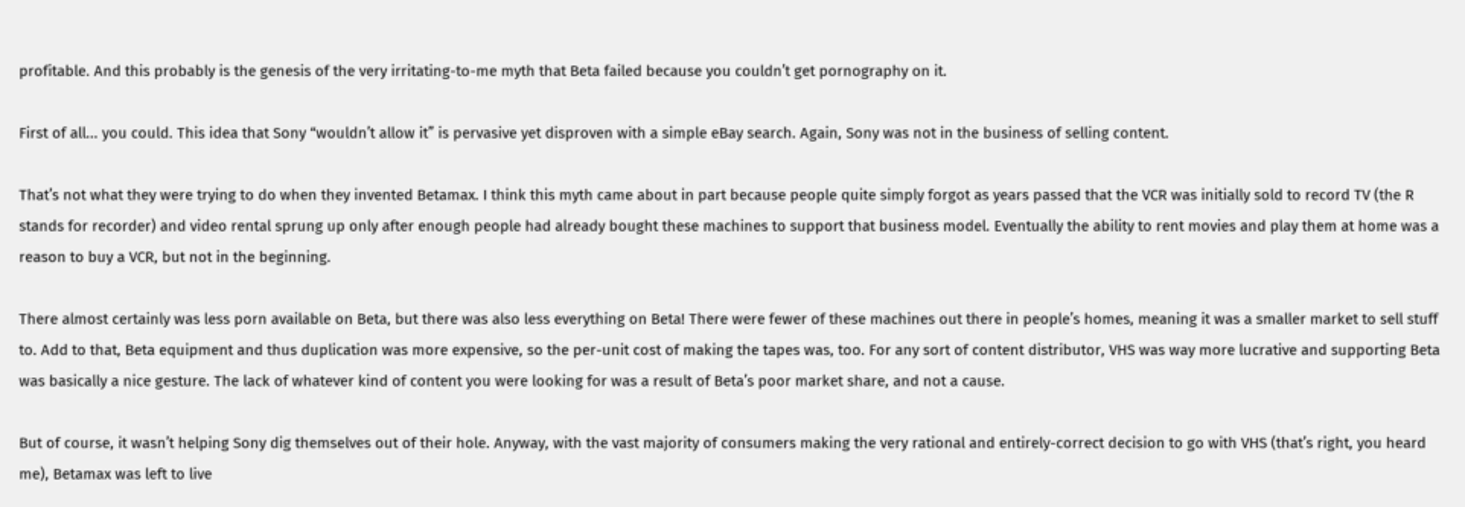profitable. And this probably is the genesis of the very irritating-to-me myth that Beta failed because you couldn’t get pornography on it.

First of all... you could. This idea that Sony “wouldn’t allow it” is pervasive yet disproven with a simple eBay search. Again, Sony was not in the business of selling content.

That’s not what they were trying to do when they invented Betamax. I think this myth came about in part because people quite simply forgot as years passed that the VCR was initially sold to record TV (the R stands for recorder) and video rental sprung up only after enough people had already bought these machines to support that business model. Eventually the ability to rent movies and play them at home was a reason to buy a VCR, but not in the beginning.

There almost certainly was less porn available on Beta, but there was also less everything on Beta! There were fewer of these machines out there in people’s homes, meaning it was a smaller market to sell stuff to. Add to that, Beta equipment and thus duplication was more expensive, so the per-unit cost of making the tapes was, too. For any sort of content distributor, VHS was way more lucrative and supporting Beta was basically a nice gesture. The lack of whatever kind of content you were looking for was a result of Beta’s poor market share, and not a cause.

But of course, it wasn’t helping Sony dig themselves out of their hole. Anyway, with the vast majority of consumers making the very rational and entirely-correct decision to go with VHS (that’s right, you heard me), Betamax was left to live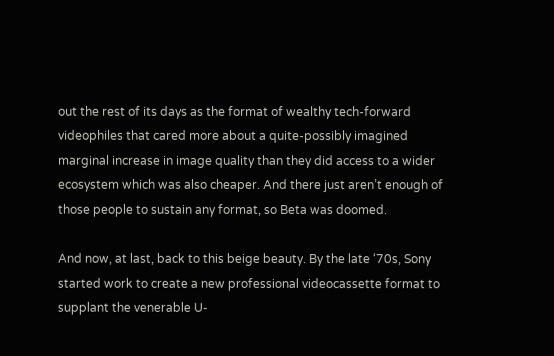out the rest of its days as the format of wealthy tech-forward videophiles that cared more about a quite-possibly imagined marginal increase in image quality than they did access to a wider ecosystem which was also cheaper. And there just aren’t enough of those people to sustain any format, so Beta was doomed.

And now, at last, back to this beige beauty. By the late ‘70s, Sony started work to create a new professional videocassette format to supplant the venerable U-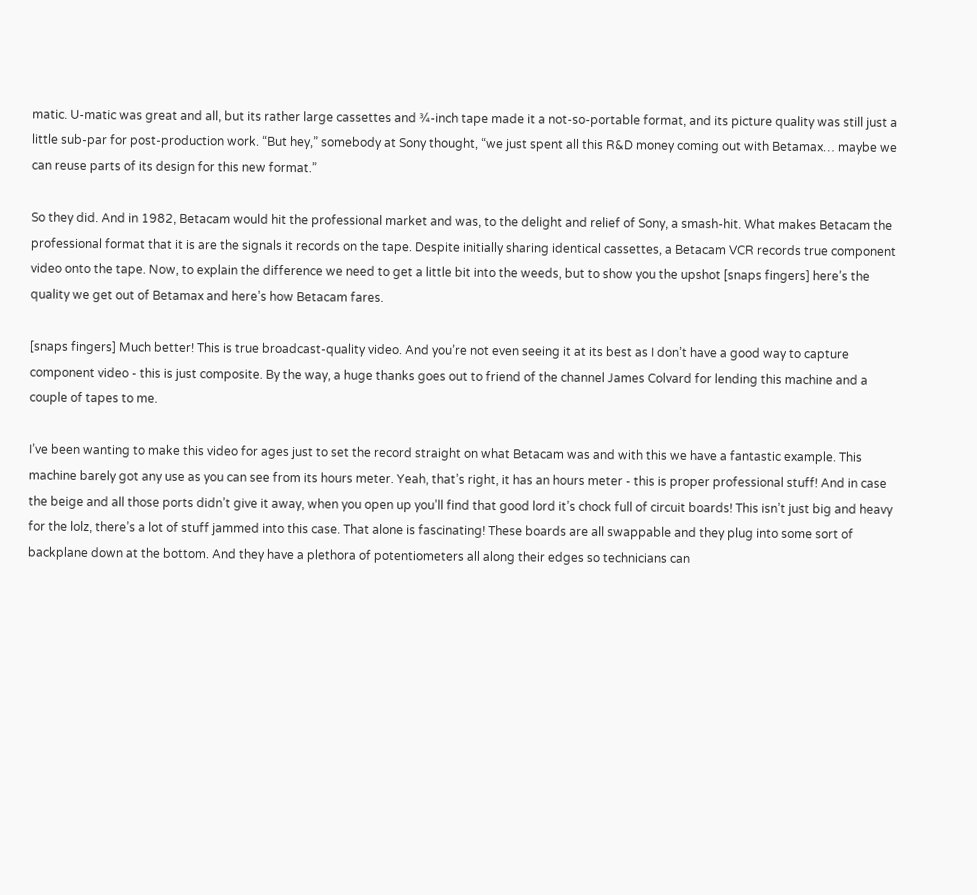matic. U-matic was great and all, but its rather large cassettes and ¾-inch tape made it a not-so-portable format, and its picture quality was still just a little sub-par for post-production work. “But hey,” somebody at Sony thought, “we just spent all this R&D money coming out with Betamax… maybe we can reuse parts of its design for this new format.”

So they did. And in 1982, Betacam would hit the professional market and was, to the delight and relief of Sony, a smash-hit. What makes Betacam the professional format that it is are the signals it records on the tape. Despite initially sharing identical cassettes, a Betacam VCR records true component video onto the tape. Now, to explain the difference we need to get a little bit into the weeds, but to show you the upshot [snaps fingers] here’s the quality we get out of Betamax and here’s how Betacam fares.

[snaps fingers] Much better! This is true broadcast-quality video. And you’re not even seeing it at its best as I don’t have a good way to capture component video - this is just composite. By the way, a huge thanks goes out to friend of the channel James Colvard for lending this machine and a couple of tapes to me.

I’ve been wanting to make this video for ages just to set the record straight on what Betacam was and with this we have a fantastic example. This machine barely got any use as you can see from its hours meter. Yeah, that’s right, it has an hours meter - this is proper professional stuff! And in case the beige and all those ports didn’t give it away, when you open up you’ll find that good lord it’s chock full of circuit boards! This isn’t just big and heavy for the lolz, there’s a lot of stuff jammed into this case. That alone is fascinating! These boards are all swappable and they plug into some sort of backplane down at the bottom. And they have a plethora of potentiometers all along their edges so technicians can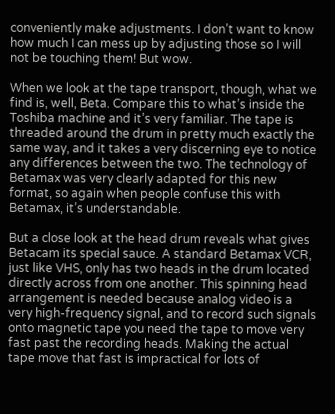conveniently make adjustments. I don’t want to know how much I can mess up by adjusting those so I will not be touching them! But wow.

When we look at the tape transport, though, what we find is, well, Beta. Compare this to what’s inside the Toshiba machine and it’s very familiar. The tape is threaded around the drum in pretty much exactly the same way, and it takes a very discerning eye to notice any differences between the two. The technology of Betamax was very clearly adapted for this new format, so again when people confuse this with Betamax, it’s understandable.

But a close look at the head drum reveals what gives Betacam its special sauce. A standard Betamax VCR, just like VHS, only has two heads in the drum located directly across from one another. This spinning head arrangement is needed because analog video is a very high-frequency signal, and to record such signals onto magnetic tape you need the tape to move very fast past the recording heads. Making the actual tape move that fast is impractical for lots of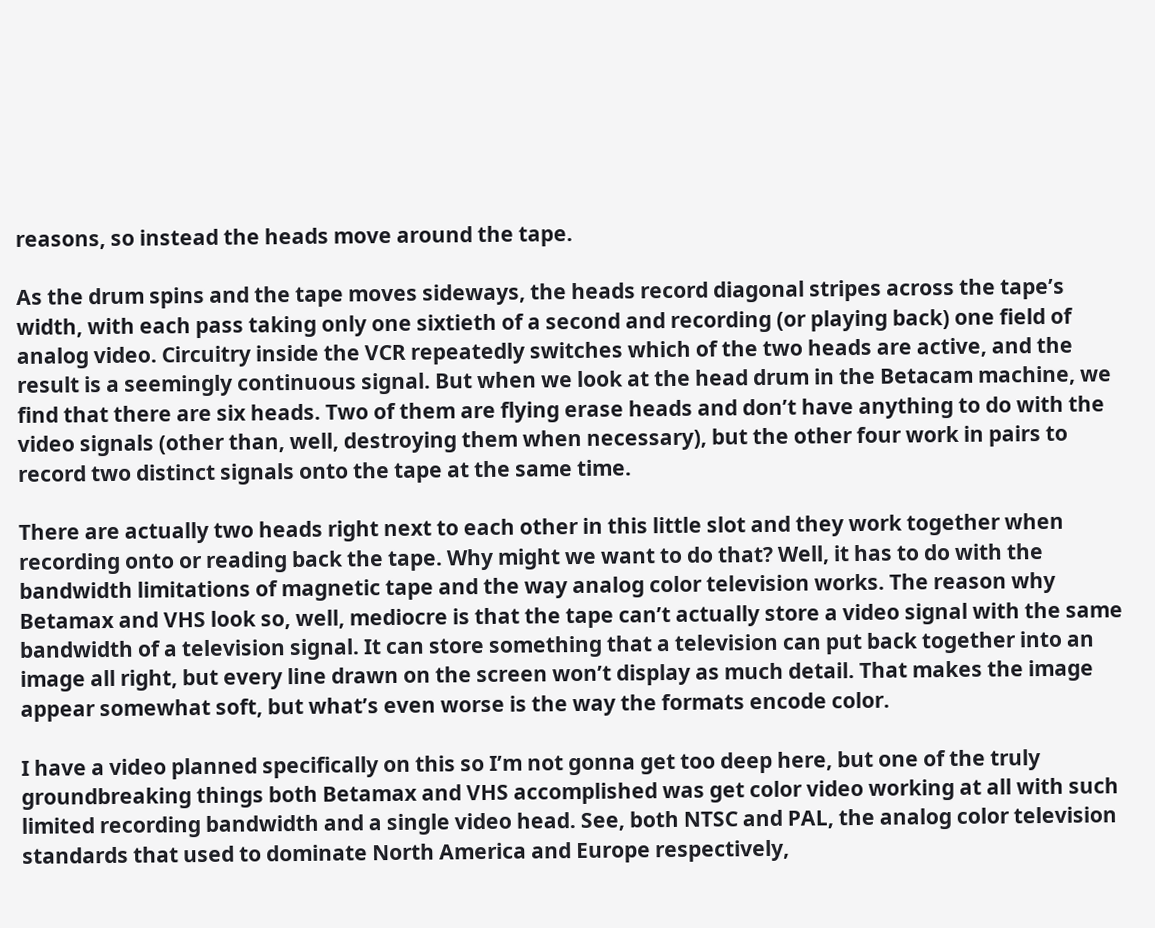reasons, so instead the heads move around the tape.

As the drum spins and the tape moves sideways, the heads record diagonal stripes across the tape’s width, with each pass taking only one sixtieth of a second and recording (or playing back) one field of analog video. Circuitry inside the VCR repeatedly switches which of the two heads are active, and the result is a seemingly continuous signal. But when we look at the head drum in the Betacam machine, we find that there are six heads. Two of them are flying erase heads and don’t have anything to do with the video signals (other than, well, destroying them when necessary), but the other four work in pairs to record two distinct signals onto the tape at the same time.

There are actually two heads right next to each other in this little slot and they work together when recording onto or reading back the tape. Why might we want to do that? Well, it has to do with the bandwidth limitations of magnetic tape and the way analog color television works. The reason why Betamax and VHS look so, well, mediocre is that the tape can’t actually store a video signal with the same bandwidth of a television signal. It can store something that a television can put back together into an image all right, but every line drawn on the screen won’t display as much detail. That makes the image appear somewhat soft, but what’s even worse is the way the formats encode color.

I have a video planned specifically on this so I’m not gonna get too deep here, but one of the truly groundbreaking things both Betamax and VHS accomplished was get color video working at all with such limited recording bandwidth and a single video head. See, both NTSC and PAL, the analog color television standards that used to dominate North America and Europe respectively,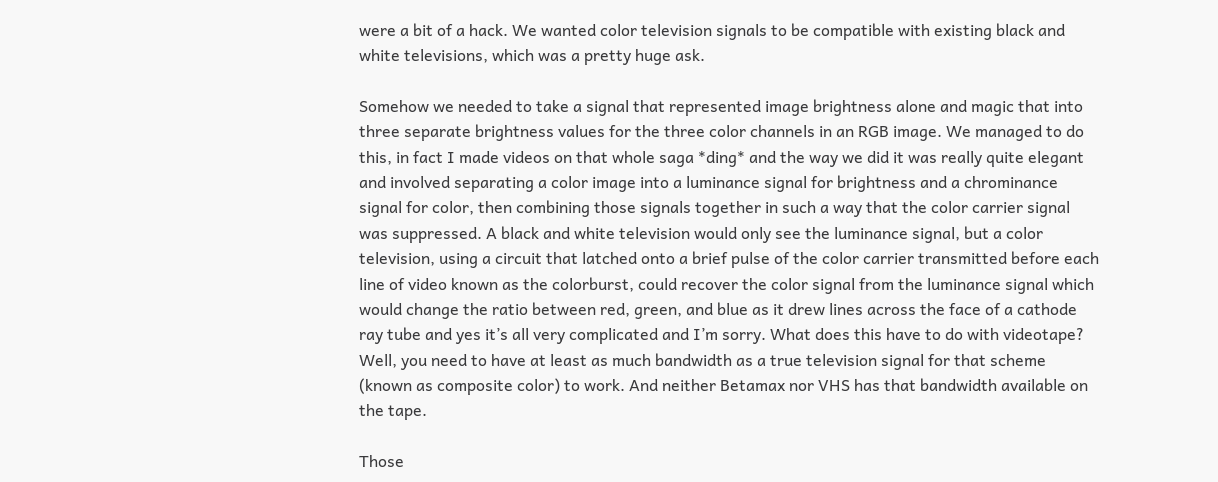were a bit of a hack. We wanted color television signals to be compatible with existing black and white televisions, which was a pretty huge ask.

Somehow we needed to take a signal that represented image brightness alone and magic that into three separate brightness values for the three color channels in an RGB image. We managed to do this, in fact I made videos on that whole saga *ding* and the way we did it was really quite elegant and involved separating a color image into a luminance signal for brightness and a chrominance signal for color, then combining those signals together in such a way that the color carrier signal was suppressed. A black and white television would only see the luminance signal, but a color television, using a circuit that latched onto a brief pulse of the color carrier transmitted before each line of video known as the colorburst, could recover the color signal from the luminance signal which would change the ratio between red, green, and blue as it drew lines across the face of a cathode ray tube and yes it’s all very complicated and I’m sorry. What does this have to do with videotape? Well, you need to have at least as much bandwidth as a true television signal for that scheme (known as composite color) to work. And neither Betamax nor VHS has that bandwidth available on the tape.

Those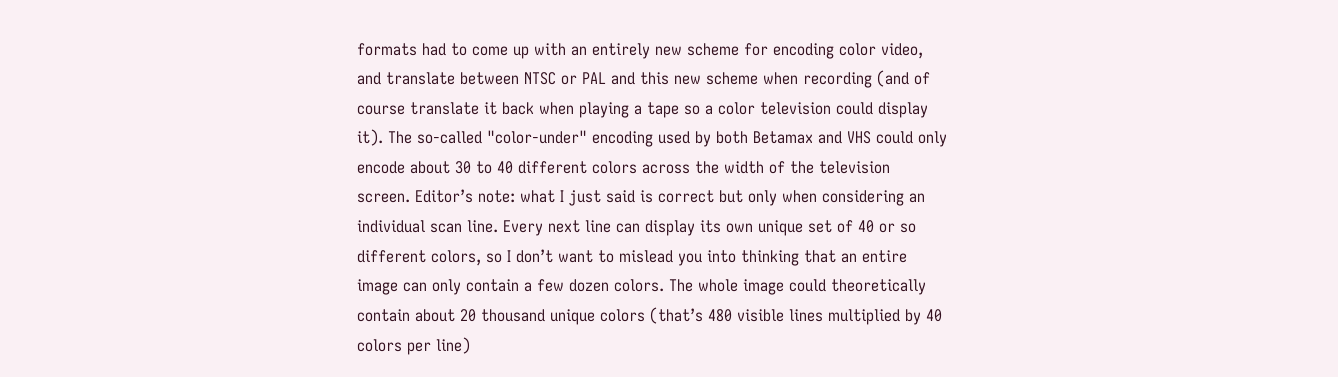formats had to come up with an entirely new scheme for encoding color video, and translate between NTSC or PAL and this new scheme when recording (and of course translate it back when playing a tape so a color television could display it). The so-called "color-under" encoding used by both Betamax and VHS could only encode about 30 to 40 different colors across the width of the television screen. Editor’s note: what I just said is correct but only when considering an individual scan line. Every next line can display its own unique set of 40 or so different colors, so I don’t want to mislead you into thinking that an entire image can only contain a few dozen colors. The whole image could theoretically contain about 20 thousand unique colors (that’s 480 visible lines multiplied by 40 colors per line)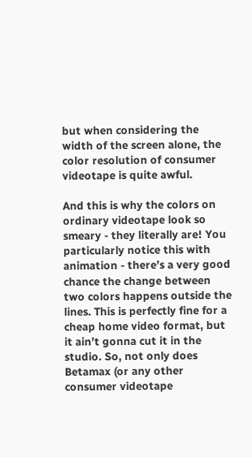but when considering the width of the screen alone, the color resolution of consumer videotape is quite awful.

And this is why the colors on ordinary videotape look so smeary - they literally are! You particularly notice this with animation - there’s a very good chance the change between two colors happens outside the lines. This is perfectly fine for a cheap home video format, but it ain’t gonna cut it in the studio. So, not only does Betamax (or any other consumer videotape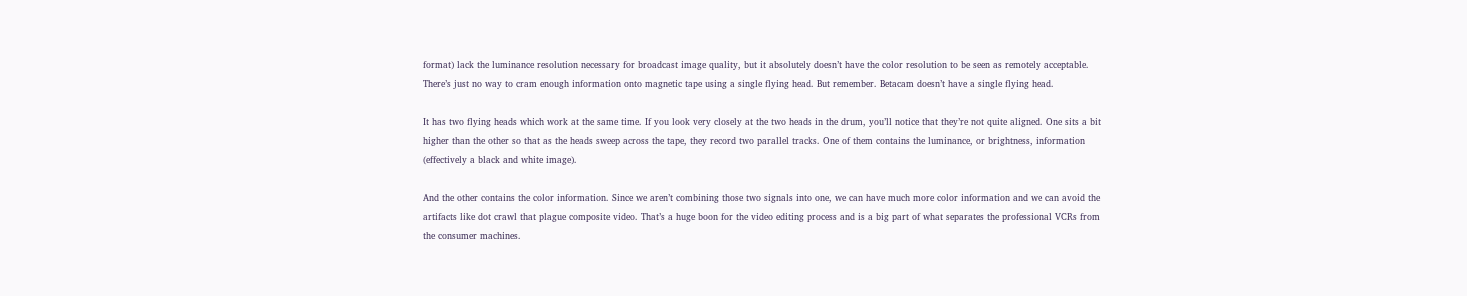format) lack the luminance resolution necessary for broadcast image quality, but it absolutely doesn’t have the color resolution to be seen as remotely acceptable. There’s just no way to cram enough information onto magnetic tape using a single flying head. But remember. Betacam doesn’t have a single flying head.

It has two flying heads which work at the same time. If you look very closely at the two heads in the drum, you’ll notice that they’re not quite aligned. One sits a bit higher than the other so that as the heads sweep across the tape, they record two parallel tracks. One of them contains the luminance, or brightness, information (effectively a black and white image).

And the other contains the color information. Since we aren’t combining those two signals into one, we can have much more color information and we can avoid the artifacts like dot crawl that plague composite video. That’s a huge boon for the video editing process and is a big part of what separates the professional VCRs from the consumer machines.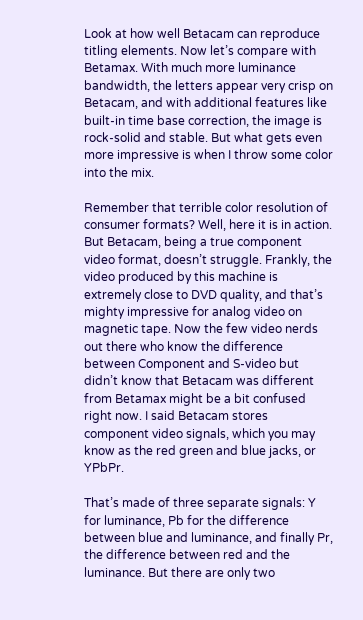Look at how well Betacam can reproduce titling elements. Now let’s compare with Betamax. With much more luminance bandwidth, the letters appear very crisp on Betacam, and with additional features like built-in time base correction, the image is rock-solid and stable. But what gets even more impressive is when I throw some color into the mix.

Remember that terrible color resolution of consumer formats? Well, here it is in action. But Betacam, being a true component video format, doesn’t struggle. Frankly, the video produced by this machine is extremely close to DVD quality, and that’s mighty impressive for analog video on magnetic tape. Now the few video nerds out there who know the difference between Component and S-video but didn’t know that Betacam was different from Betamax might be a bit confused right now. I said Betacam stores component video signals, which you may know as the red green and blue jacks, or YPbPr.

That’s made of three separate signals: Y for luminance, Pb for the difference between blue and luminance, and finally Pr, the difference between red and the luminance. But there are only two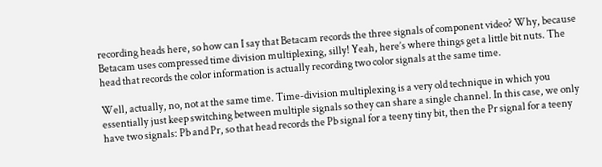recording heads here, so how can I say that Betacam records the three signals of component video? Why, because Betacam uses compressed time division multiplexing, silly! Yeah, here’s where things get a little bit nuts. The head that records the color information is actually recording two color signals at the same time.

Well, actually, no, not at the same time. Time-division multiplexing is a very old technique in which you essentially just keep switching between multiple signals so they can share a single channel. In this case, we only have two signals: Pb and Pr, so that head records the Pb signal for a teeny tiny bit, then the Pr signal for a teeny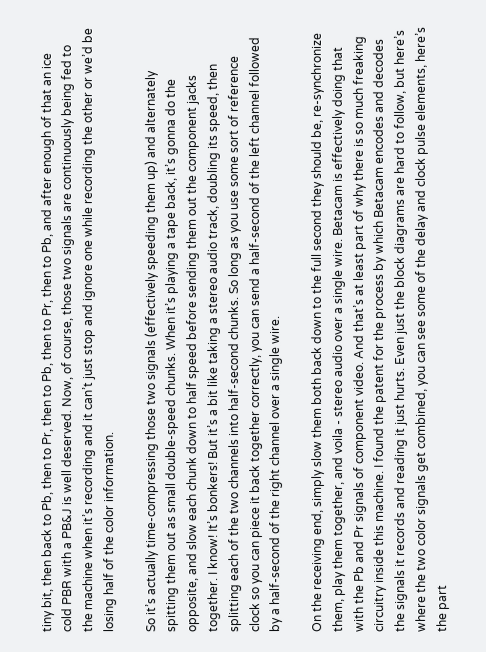tiny bit, then back to Pb, then to Pr, then to Pb, then to Pr, then to Pb, and after enough of that an ice cold PBR with a PB&J is well deserved. Now, of course, those two signals are continuously being fed to the machine when it’s recording and it can’t just stop and ignore one while recording the other or we’d be losing half of the color information.

So it’s actually time-compressing those two signals (effectively speeding them up) and alternately spitting them out as small double-speed chunks. When it’s playing a tape back, it’s gonna do the opposite, and slow each chunk down to half speed before sending them out the component jacks together. I know! It’s bonkers! But it’s a bit like taking a stereo audio track, doubling its speed, then splitting each of the two channels into half-second chunks. So long as you use some sort of reference clock so you can piece it back together correctly, you can send a half-second of the left channel followed by a half-second of the right channel over a single wire.

On the receiving end, simply slow them both back down to the full second they should be, re-synchronize them, play them together, and voila - stereo audio over a single wire. Betacam is effectively doing that with the Pb and Pr signals of component video. And that’s at least part of why there is so much freaking circuitry inside this machine. I found the patent for the process by which Betacam encodes and decodes the signals it records and reading it just hurts. Even just the block diagrams are hard to follow, but here’s where the two color signals get combined, you can see some of the delay and clock pulse elements, here’s the part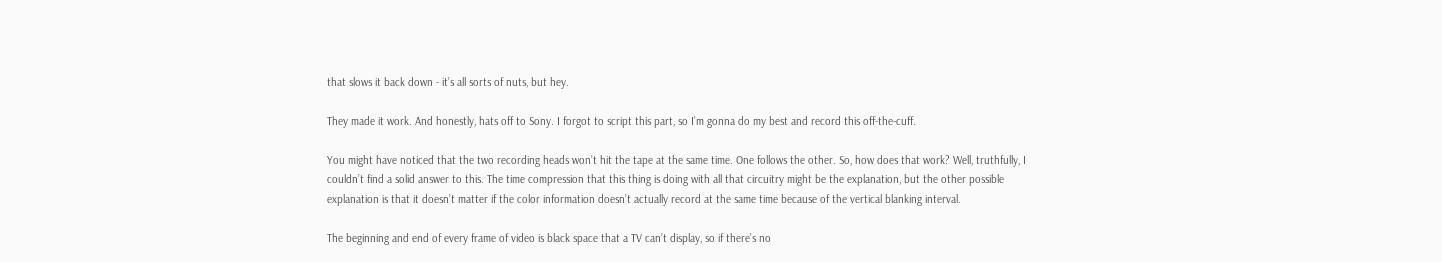that slows it back down - it’s all sorts of nuts, but hey.

They made it work. And honestly, hats off to Sony. I forgot to script this part, so I’m gonna do my best and record this off-the-cuff.

You might have noticed that the two recording heads won’t hit the tape at the same time. One follows the other. So, how does that work? Well, truthfully, I couldn’t find a solid answer to this. The time compression that this thing is doing with all that circuitry might be the explanation, but the other possible explanation is that it doesn’t matter if the color information doesn’t actually record at the same time because of the vertical blanking interval.

The beginning and end of every frame of video is black space that a TV can’t display, so if there’s no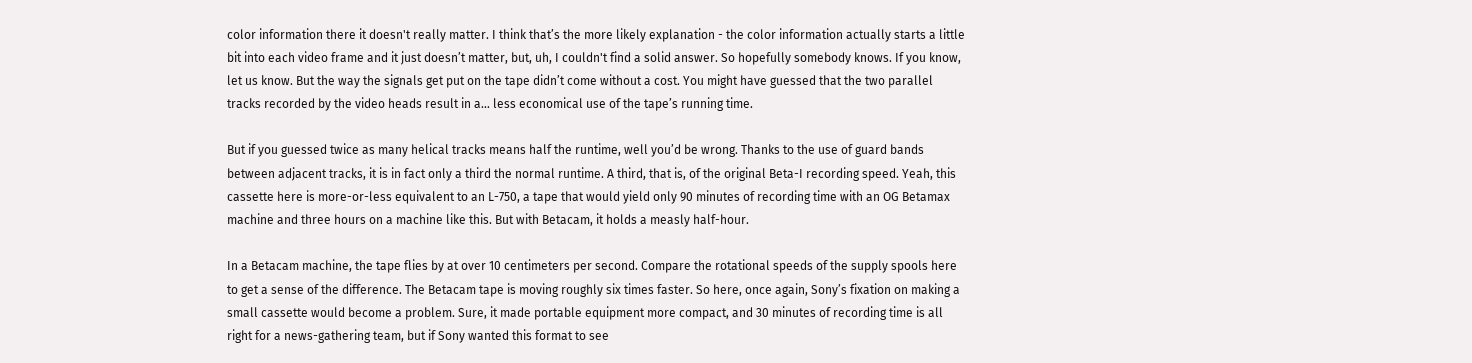color information there it doesn't really matter. I think that’s the more likely explanation - the color information actually starts a little bit into each video frame and it just doesn’t matter, but, uh, I couldn't find a solid answer. So hopefully somebody knows. If you know, let us know. But the way the signals get put on the tape didn’t come without a cost. You might have guessed that the two parallel tracks recorded by the video heads result in a… less economical use of the tape’s running time.

But if you guessed twice as many helical tracks means half the runtime, well you’d be wrong. Thanks to the use of guard bands between adjacent tracks, it is in fact only a third the normal runtime. A third, that is, of the original Beta-I recording speed. Yeah, this cassette here is more-or-less equivalent to an L-750, a tape that would yield only 90 minutes of recording time with an OG Betamax machine and three hours on a machine like this. But with Betacam, it holds a measly half-hour.

In a Betacam machine, the tape flies by at over 10 centimeters per second. Compare the rotational speeds of the supply spools here to get a sense of the difference. The Betacam tape is moving roughly six times faster. So here, once again, Sony’s fixation on making a small cassette would become a problem. Sure, it made portable equipment more compact, and 30 minutes of recording time is all right for a news-gathering team, but if Sony wanted this format to see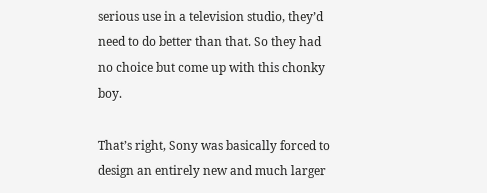serious use in a television studio, they’d need to do better than that. So they had no choice but come up with this chonky boy.

That’s right, Sony was basically forced to design an entirely new and much larger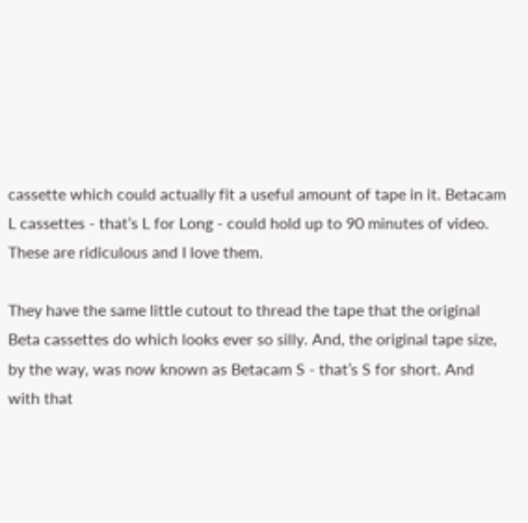cassette which could actually fit a useful amount of tape in it. Betacam L cassettes - that’s L for Long - could hold up to 90 minutes of video. These are ridiculous and I love them.

They have the same little cutout to thread the tape that the original Beta cassettes do which looks ever so silly. And, the original tape size, by the way, was now known as Betacam S - that’s S for short. And with that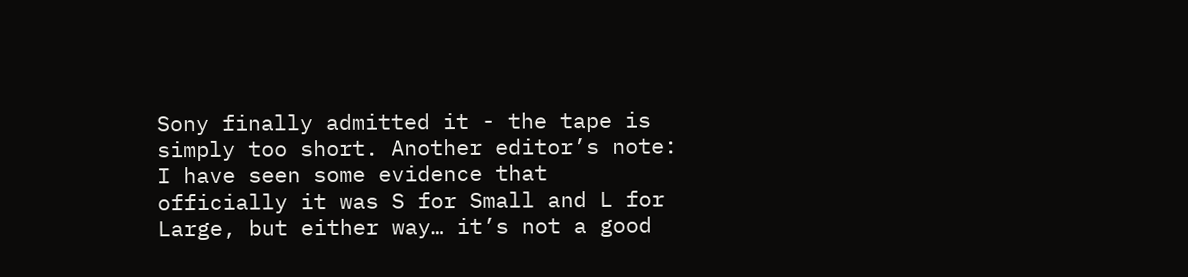Sony finally admitted it - the tape is simply too short. Another editor’s note: I have seen some evidence that officially it was S for Small and L for Large, but either way… it’s not a good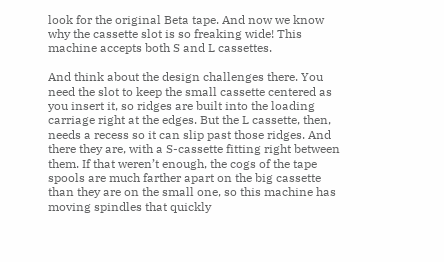look for the original Beta tape. And now we know why the cassette slot is so freaking wide! This machine accepts both S and L cassettes.

And think about the design challenges there. You need the slot to keep the small cassette centered as you insert it, so ridges are built into the loading carriage right at the edges. But the L cassette, then, needs a recess so it can slip past those ridges. And there they are, with a S-cassette fitting right between them. If that weren’t enough, the cogs of the tape spools are much farther apart on the big cassette than they are on the small one, so this machine has moving spindles that quickly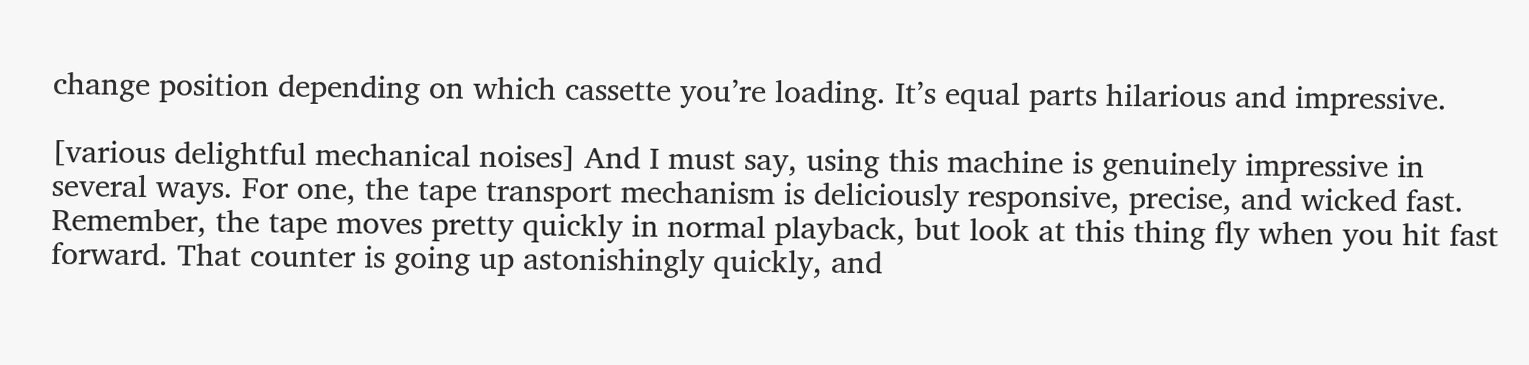change position depending on which cassette you’re loading. It’s equal parts hilarious and impressive.

[various delightful mechanical noises] And I must say, using this machine is genuinely impressive in several ways. For one, the tape transport mechanism is deliciously responsive, precise, and wicked fast. Remember, the tape moves pretty quickly in normal playback, but look at this thing fly when you hit fast forward. That counter is going up astonishingly quickly, and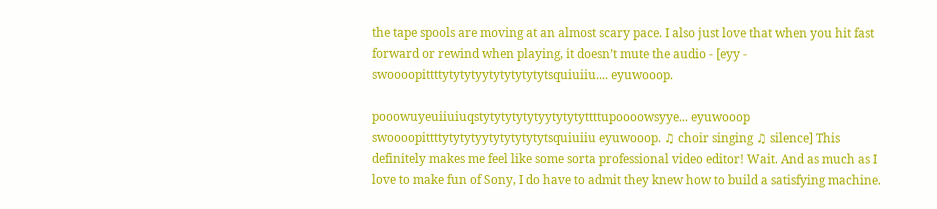the tape spools are moving at an almost scary pace. I also just love that when you hit fast forward or rewind when playing, it doesn’t mute the audio - [eyy - swoooopittttytytytyytytytytytytsquiuiiu.... eyuwooop.

pooowuyeuiiuiuqstytytytytytyytytytyttttupoooowsyye... eyuwooop swoooopittttytytytyytytytytytytsquiuiiu eyuwooop. ♫ choir singing ♫ silence] This definitely makes me feel like some sorta professional video editor! Wait. And as much as I love to make fun of Sony, I do have to admit they knew how to build a satisfying machine.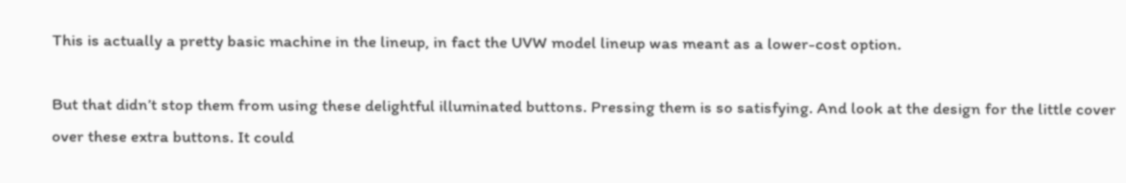This is actually a pretty basic machine in the lineup, in fact the UVW model lineup was meant as a lower-cost option.

But that didn’t stop them from using these delightful illuminated buttons. Pressing them is so satisfying. And look at the design for the little cover over these extra buttons. It could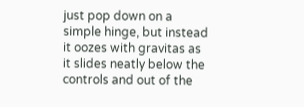just pop down on a simple hinge, but instead it oozes with gravitas as it slides neatly below the controls and out of the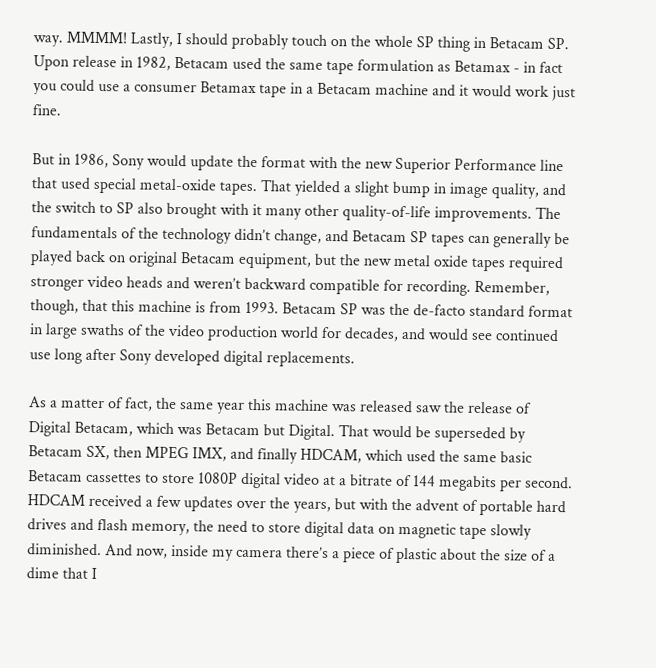way. MMMM! Lastly, I should probably touch on the whole SP thing in Betacam SP. Upon release in 1982, Betacam used the same tape formulation as Betamax - in fact you could use a consumer Betamax tape in a Betacam machine and it would work just fine.

But in 1986, Sony would update the format with the new Superior Performance line that used special metal-oxide tapes. That yielded a slight bump in image quality, and the switch to SP also brought with it many other quality-of-life improvements. The fundamentals of the technology didn’t change, and Betacam SP tapes can generally be played back on original Betacam equipment, but the new metal oxide tapes required stronger video heads and weren’t backward compatible for recording. Remember, though, that this machine is from 1993. Betacam SP was the de-facto standard format in large swaths of the video production world for decades, and would see continued use long after Sony developed digital replacements.

As a matter of fact, the same year this machine was released saw the release of Digital Betacam, which was Betacam but Digital. That would be superseded by Betacam SX, then MPEG IMX, and finally HDCAM, which used the same basic Betacam cassettes to store 1080P digital video at a bitrate of 144 megabits per second. HDCAM received a few updates over the years, but with the advent of portable hard drives and flash memory, the need to store digital data on magnetic tape slowly diminished. And now, inside my camera there’s a piece of plastic about the size of a dime that I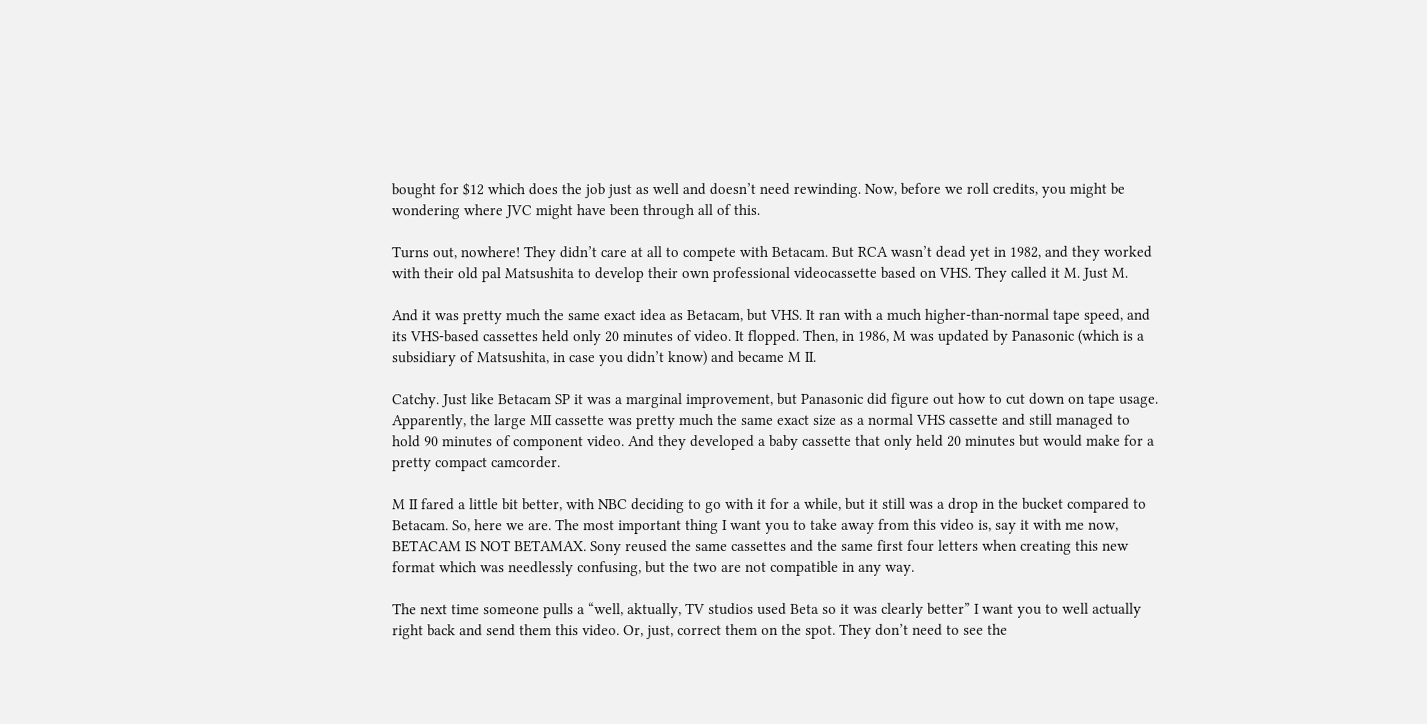bought for $12 which does the job just as well and doesn’t need rewinding. Now, before we roll credits, you might be wondering where JVC might have been through all of this.

Turns out, nowhere! They didn’t care at all to compete with Betacam. But RCA wasn’t dead yet in 1982, and they worked with their old pal Matsushita to develop their own professional videocassette based on VHS. They called it M. Just M.

And it was pretty much the same exact idea as Betacam, but VHS. It ran with a much higher-than-normal tape speed, and its VHS-based cassettes held only 20 minutes of video. It flopped. Then, in 1986, M was updated by Panasonic (which is a subsidiary of Matsushita, in case you didn’t know) and became M II.

Catchy. Just like Betacam SP it was a marginal improvement, but Panasonic did figure out how to cut down on tape usage. Apparently, the large MII cassette was pretty much the same exact size as a normal VHS cassette and still managed to hold 90 minutes of component video. And they developed a baby cassette that only held 20 minutes but would make for a pretty compact camcorder.

M II fared a little bit better, with NBC deciding to go with it for a while, but it still was a drop in the bucket compared to Betacam. So, here we are. The most important thing I want you to take away from this video is, say it with me now, BETACAM IS NOT BETAMAX. Sony reused the same cassettes and the same first four letters when creating this new format which was needlessly confusing, but the two are not compatible in any way.

The next time someone pulls a “well, aktually, TV studios used Beta so it was clearly better” I want you to well actually right back and send them this video. Or, just, correct them on the spot. They don’t need to see the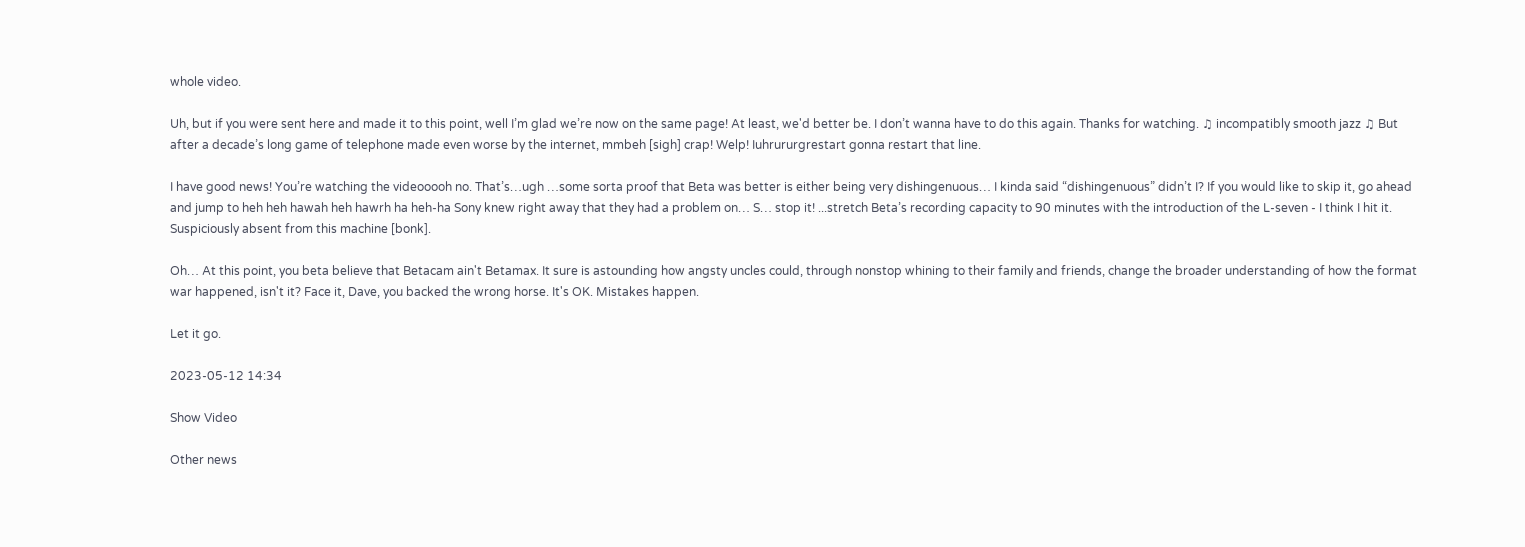whole video.

Uh, but if you were sent here and made it to this point, well I’m glad we’re now on the same page! At least, we'd better be. I don’t wanna have to do this again. Thanks for watching. ♫ incompatibly smooth jazz ♫ But after a decade’s long game of telephone made even worse by the internet, mmbeh [sigh] crap! Welp! Iuhrururgrestart gonna restart that line.

I have good news! You’re watching the videooooh no. That’s…ugh …some sorta proof that Beta was better is either being very dishingenuous… I kinda said “dishingenuous” didn’t I? If you would like to skip it, go ahead and jump to heh heh hawah heh hawrh ha heh-ha Sony knew right away that they had a problem on… S… stop it! ...stretch Beta’s recording capacity to 90 minutes with the introduction of the L-seven - I think I hit it. Suspiciously absent from this machine [bonk].

Oh… At this point, you beta believe that Betacam ain't Betamax. It sure is astounding how angsty uncles could, through nonstop whining to their family and friends, change the broader understanding of how the format war happened, isn't it? Face it, Dave, you backed the wrong horse. It's OK. Mistakes happen.

Let it go.

2023-05-12 14:34

Show Video

Other news